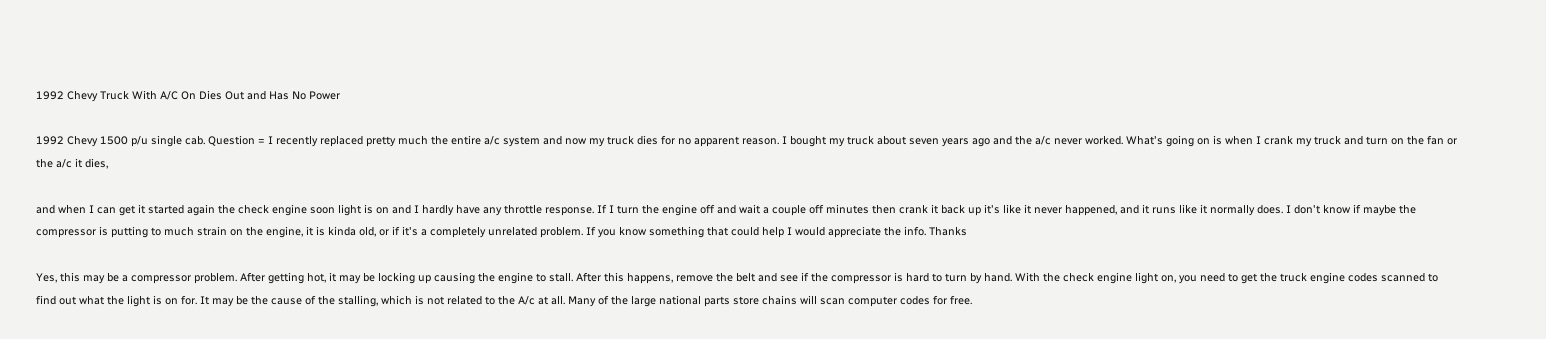1992 Chevy Truck With A/C On Dies Out and Has No Power

1992 Chevy 1500 p/u single cab. Question = I recently replaced pretty much the entire a/c system and now my truck dies for no apparent reason. I bought my truck about seven years ago and the a/c never worked. What's going on is when I crank my truck and turn on the fan or the a/c it dies,

and when I can get it started again the check engine soon light is on and I hardly have any throttle response. If I turn the engine off and wait a couple off minutes then crank it back up it's like it never happened, and it runs like it normally does. I don't know if maybe the compressor is putting to much strain on the engine, it is kinda old, or if it's a completely unrelated problem. If you know something that could help I would appreciate the info. Thanks

Yes, this may be a compressor problem. After getting hot, it may be locking up causing the engine to stall. After this happens, remove the belt and see if the compressor is hard to turn by hand. With the check engine light on, you need to get the truck engine codes scanned to find out what the light is on for. It may be the cause of the stalling, which is not related to the A/c at all. Many of the large national parts store chains will scan computer codes for free.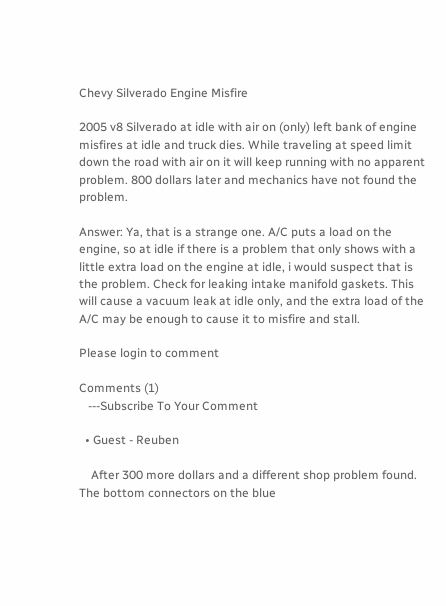Chevy Silverado Engine Misfire

2005 v8 Silverado at idle with air on (only) left bank of engine misfires at idle and truck dies. While traveling at speed limit down the road with air on it will keep running with no apparent problem. 800 dollars later and mechanics have not found the problem.

Answer: Ya, that is a strange one. A/C puts a load on the engine, so at idle if there is a problem that only shows with a little extra load on the engine at idle, i would suspect that is the problem. Check for leaking intake manifold gaskets. This will cause a vacuum leak at idle only, and the extra load of the A/C may be enough to cause it to misfire and stall.

Please login to comment

Comments (1)
   ---Subscribe To Your Comment

  • Guest - Reuben

    After 300 more dollars and a different shop problem found. The bottom connectors on the blue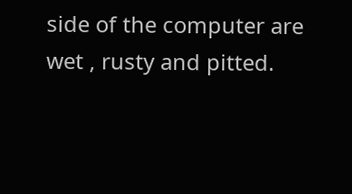side of the computer are wet , rusty and pitted.